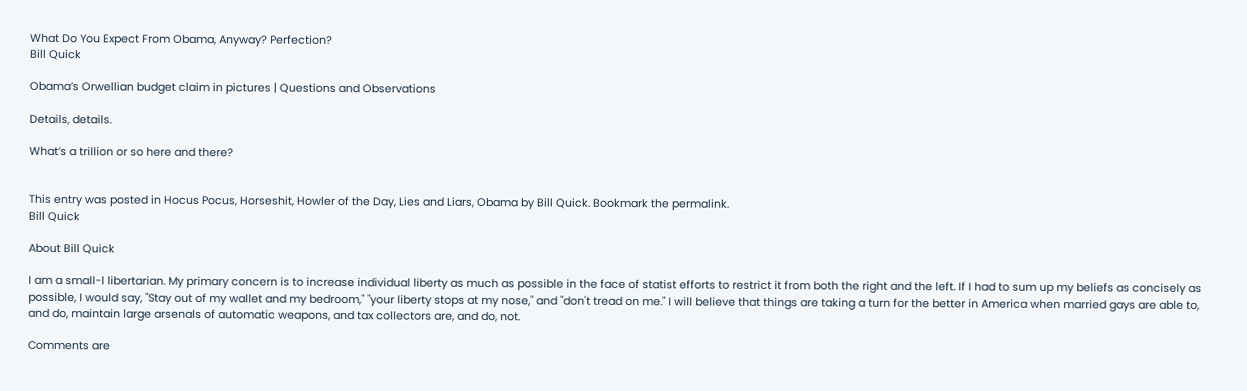What Do You Expect From Obama, Anyway? Perfection?
Bill Quick

Obama’s Orwellian budget claim in pictures | Questions and Observations

Details, details.

What’s a trillion or so here and there?


This entry was posted in Hocus Pocus, Horseshit, Howler of the Day, Lies and Liars, Obama by Bill Quick. Bookmark the permalink.
Bill Quick

About Bill Quick

I am a small-l libertarian. My primary concern is to increase individual liberty as much as possible in the face of statist efforts to restrict it from both the right and the left. If I had to sum up my beliefs as concisely as possible, I would say, "Stay out of my wallet and my bedroom," "your liberty stops at my nose," and "don't tread on me." I will believe that things are taking a turn for the better in America when married gays are able to, and do, maintain large arsenals of automatic weapons, and tax collectors are, and do, not.

Comments are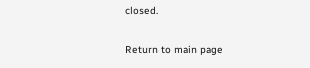closed.

Return to main page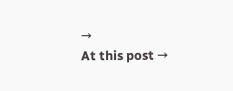→
At this post →